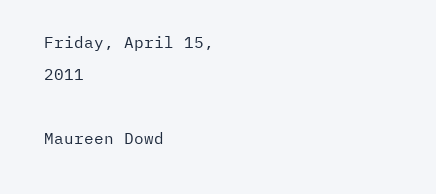Friday, April 15, 2011

Maureen Dowd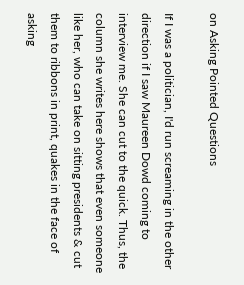on Asking Pointed Questions

If I was a politician, I'd run screaming in the other direction if I saw Maureen Dowd coming to interview me. She can cut to the quick. Thus, the column she writes here shows that even someone like her, who can take on sitting presidents & cut them to ribbons in print, quakes in the face of asking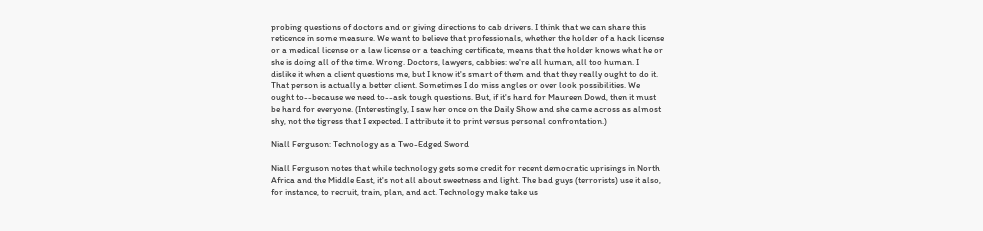probing questions of doctors and or giving directions to cab drivers. I think that we can share this reticence in some measure. We want to believe that professionals, whether the holder of a hack license or a medical license or a law license or a teaching certificate, means that the holder knows what he or she is doing all of the time. Wrong. Doctors, lawyers, cabbies: we're all human, all too human. I dislike it when a client questions me, but I know it's smart of them and that they really ought to do it. That person is actually a better client. Sometimes I do miss angles or over look possibilities. We ought to--because we need to--ask tough questions. But, if it's hard for Maureen Dowd, then it must be hard for everyone. (Interestingly, I saw her once on the Daily Show and she came across as almost shy, not the tigress that I expected. I attribute it to print versus personal confrontation.)

Niall Ferguson: Technology as a Two-Edged Sword

Niall Ferguson notes that while technology gets some credit for recent democratic uprisings in North Africa and the Middle East, it's not all about sweetness and light. The bad guys (terrorists) use it also, for instance, to recruit, train, plan, and act. Technology make take us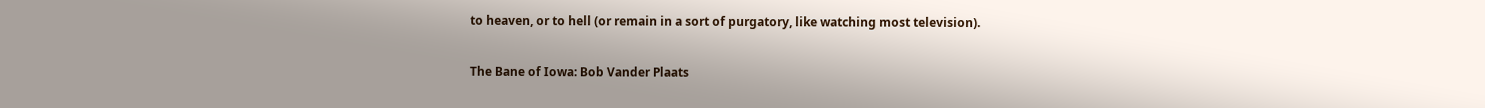to heaven, or to hell (or remain in a sort of purgatory, like watching most television).

The Bane of Iowa: Bob Vander Plaats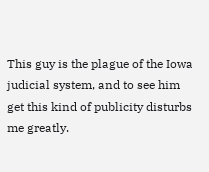This guy is the plague of the Iowa judicial system, and to see him get this kind of publicity disturbs me greatly.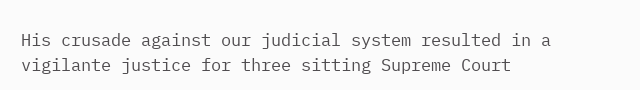His crusade against our judicial system resulted in a vigilante justice for three sitting Supreme Court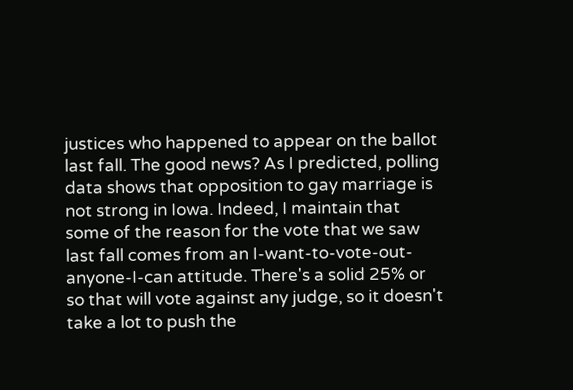justices who happened to appear on the ballot last fall. The good news? As I predicted, polling data shows that opposition to gay marriage is not strong in Iowa. Indeed, I maintain that some of the reason for the vote that we saw last fall comes from an I-want-to-vote-out-anyone-I-can attitude. There's a solid 25% or so that will vote against any judge, so it doesn't take a lot to push the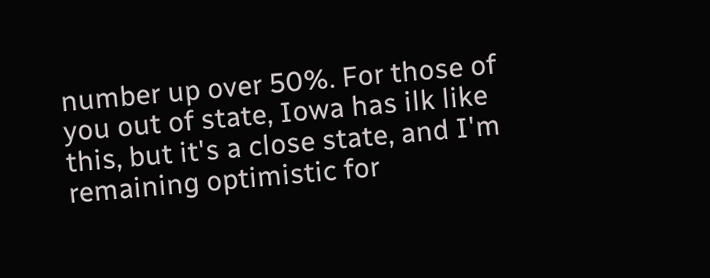number up over 50%. For those of you out of state, Iowa has ilk like this, but it's a close state, and I'm remaining optimistic for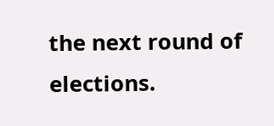the next round of elections.